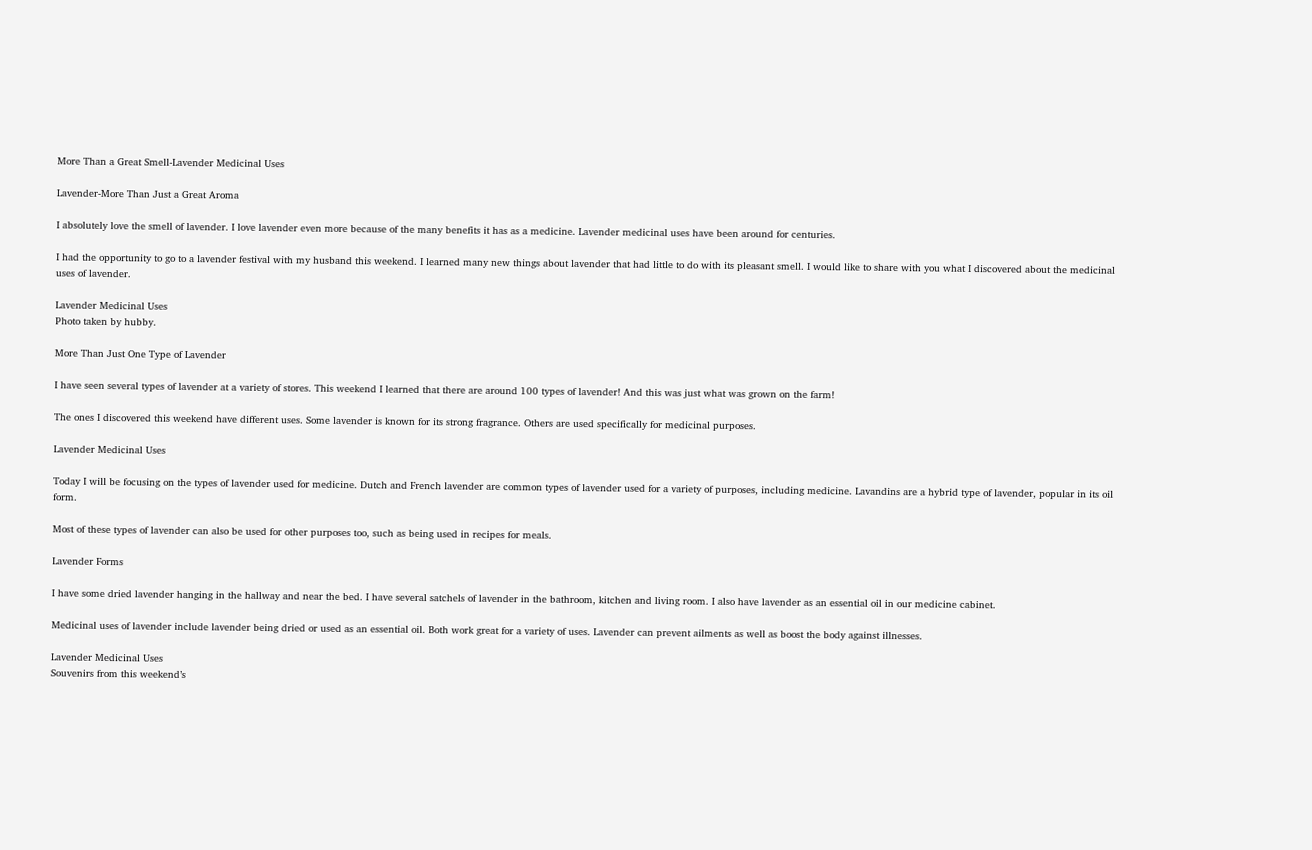More Than a Great Smell-Lavender Medicinal Uses

Lavender-More Than Just a Great Aroma

I absolutely love the smell of lavender. I love lavender even more because of the many benefits it has as a medicine. Lavender medicinal uses have been around for centuries.

I had the opportunity to go to a lavender festival with my husband this weekend. I learned many new things about lavender that had little to do with its pleasant smell. I would like to share with you what I discovered about the medicinal uses of lavender.

Lavender Medicinal Uses
Photo taken by hubby.

More Than Just One Type of Lavender

I have seen several types of lavender at a variety of stores. This weekend I learned that there are around 100 types of lavender! And this was just what was grown on the farm!

The ones I discovered this weekend have different uses. Some lavender is known for its strong fragrance. Others are used specifically for medicinal purposes.

Lavender Medicinal Uses

Today I will be focusing on the types of lavender used for medicine. Dutch and French lavender are common types of lavender used for a variety of purposes, including medicine. Lavandins are a hybrid type of lavender, popular in its oil form.

Most of these types of lavender can also be used for other purposes too, such as being used in recipes for meals.

Lavender Forms

I have some dried lavender hanging in the hallway and near the bed. I have several satchels of lavender in the bathroom, kitchen and living room. I also have lavender as an essential oil in our medicine cabinet.

Medicinal uses of lavender include lavender being dried or used as an essential oil. Both work great for a variety of uses. Lavender can prevent ailments as well as boost the body against illnesses.

Lavender Medicinal Uses
Souvenirs from this weekend’s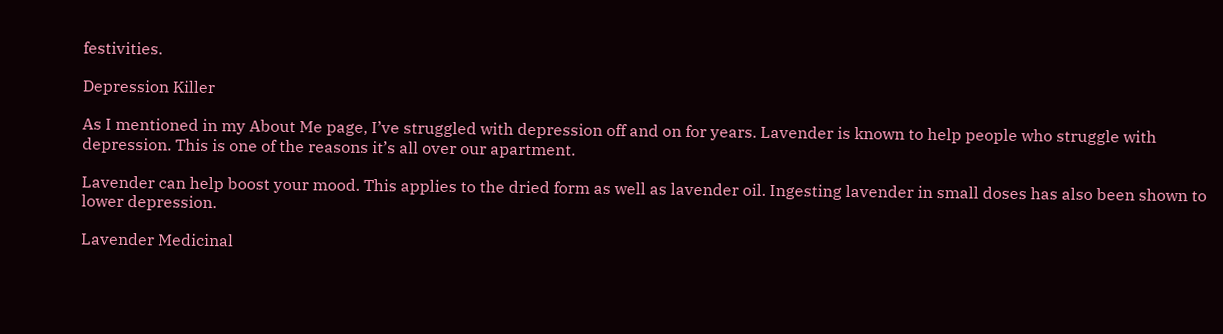festivities.

Depression Killer

As I mentioned in my About Me page, I’ve struggled with depression off and on for years. Lavender is known to help people who struggle with depression. This is one of the reasons it’s all over our apartment.

Lavender can help boost your mood. This applies to the dried form as well as lavender oil. Ingesting lavender in small doses has also been shown to lower depression.

Lavender Medicinal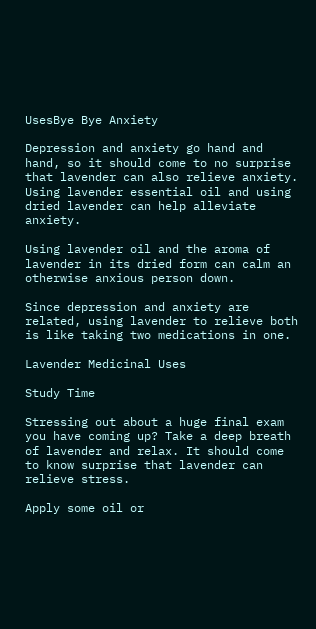UsesBye Bye Anxiety

Depression and anxiety go hand and hand, so it should come to no surprise that lavender can also relieve anxiety. Using lavender essential oil and using dried lavender can help alleviate anxiety.

Using lavender oil and the aroma of lavender in its dried form can calm an otherwise anxious person down.

Since depression and anxiety are related, using lavender to relieve both is like taking two medications in one.

Lavender Medicinal Uses

Study Time

Stressing out about a huge final exam you have coming up? Take a deep breath of lavender and relax. It should come to know surprise that lavender can relieve stress.

Apply some oil or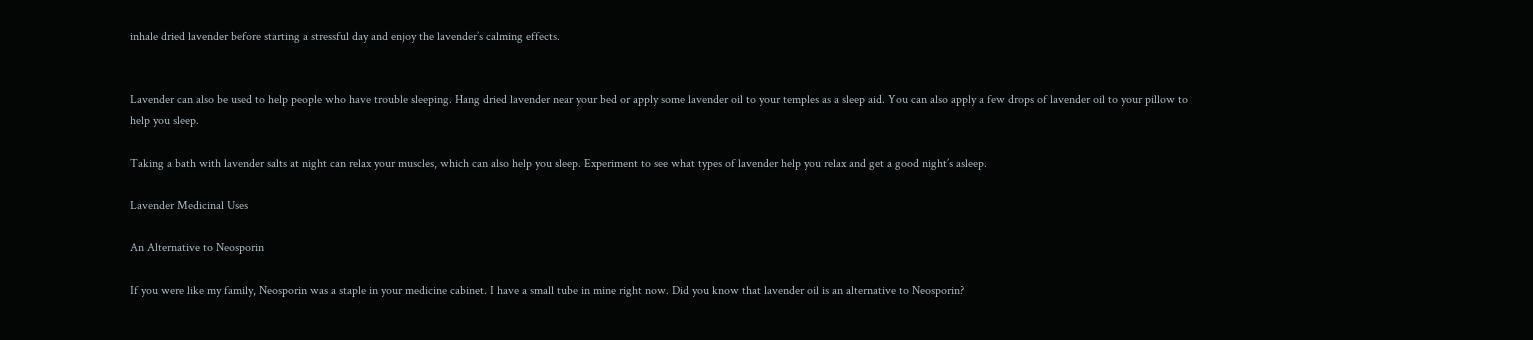inhale dried lavender before starting a stressful day and enjoy the lavender’s calming effects.


Lavender can also be used to help people who have trouble sleeping. Hang dried lavender near your bed or apply some lavender oil to your temples as a sleep aid. You can also apply a few drops of lavender oil to your pillow to help you sleep.

Taking a bath with lavender salts at night can relax your muscles, which can also help you sleep. Experiment to see what types of lavender help you relax and get a good night’s asleep.

Lavender Medicinal Uses

An Alternative to Neosporin

If you were like my family, Neosporin was a staple in your medicine cabinet. I have a small tube in mine right now. Did you know that lavender oil is an alternative to Neosporin?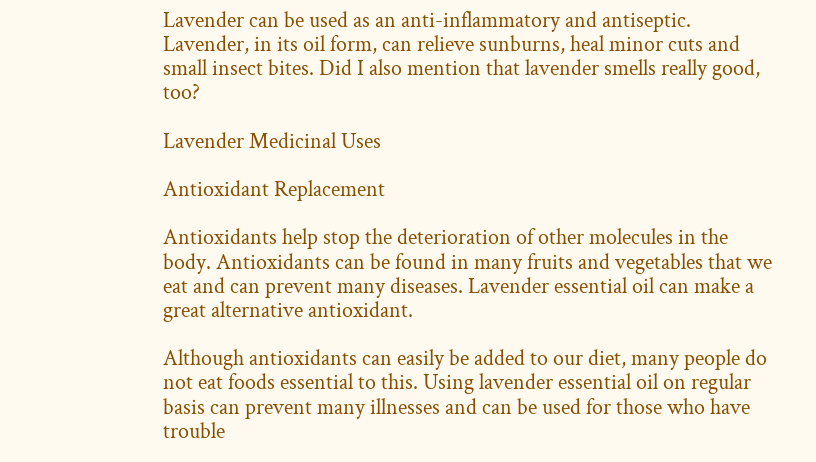Lavender can be used as an anti-inflammatory and antiseptic. Lavender, in its oil form, can relieve sunburns, heal minor cuts and small insect bites. Did I also mention that lavender smells really good, too?

Lavender Medicinal Uses

Antioxidant Replacement

Antioxidants help stop the deterioration of other molecules in the body. Antioxidants can be found in many fruits and vegetables that we eat and can prevent many diseases. Lavender essential oil can make a great alternative antioxidant.

Although antioxidants can easily be added to our diet, many people do not eat foods essential to this. Using lavender essential oil on regular basis can prevent many illnesses and can be used for those who have trouble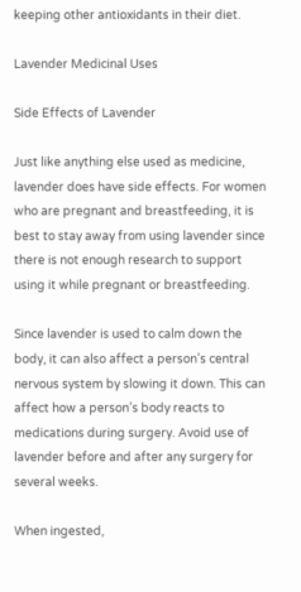keeping other antioxidants in their diet.

Lavender Medicinal Uses

Side Effects of Lavender

Just like anything else used as medicine, lavender does have side effects. For women who are pregnant and breastfeeding, it is best to stay away from using lavender since there is not enough research to support using it while pregnant or breastfeeding.

Since lavender is used to calm down the body, it can also affect a person’s central nervous system by slowing it down. This can affect how a person’s body reacts to medications during surgery. Avoid use of lavender before and after any surgery for several weeks.

When ingested,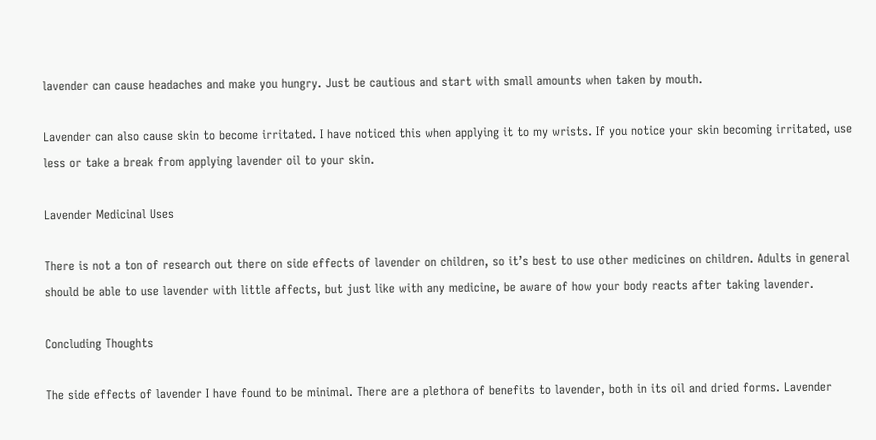lavender can cause headaches and make you hungry. Just be cautious and start with small amounts when taken by mouth.

Lavender can also cause skin to become irritated. I have noticed this when applying it to my wrists. If you notice your skin becoming irritated, use less or take a break from applying lavender oil to your skin.

Lavender Medicinal Uses

There is not a ton of research out there on side effects of lavender on children, so it’s best to use other medicines on children. Adults in general should be able to use lavender with little affects, but just like with any medicine, be aware of how your body reacts after taking lavender.

Concluding Thoughts

The side effects of lavender I have found to be minimal. There are a plethora of benefits to lavender, both in its oil and dried forms. Lavender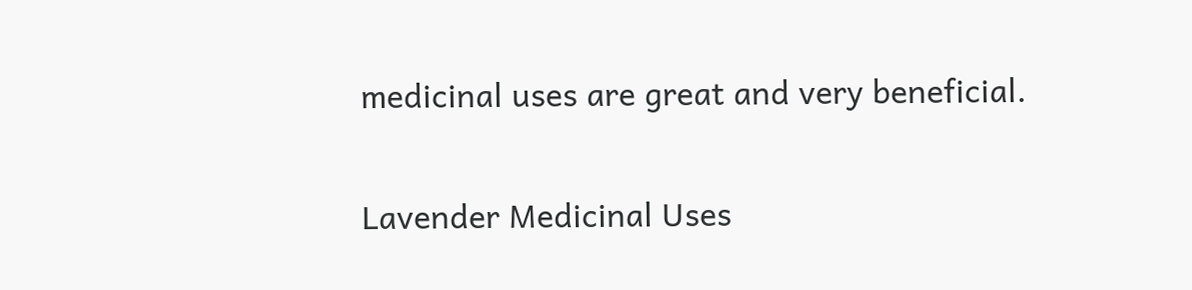medicinal uses are great and very beneficial.

Lavender Medicinal Uses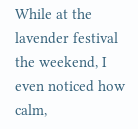While at the lavender festival the weekend, I even noticed how calm,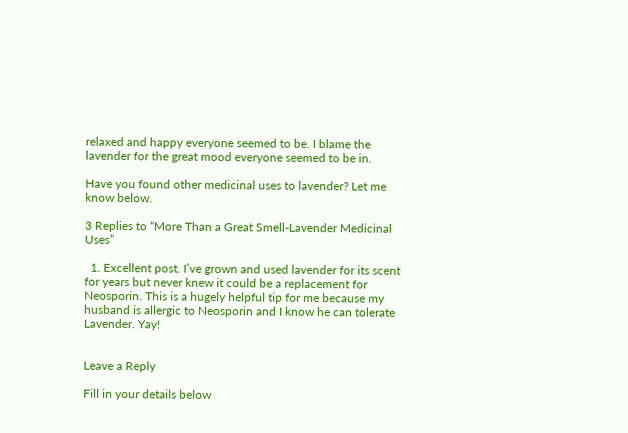relaxed and happy everyone seemed to be. I blame the lavender for the great mood everyone seemed to be in.

Have you found other medicinal uses to lavender? Let me know below.

3 Replies to “More Than a Great Smell-Lavender Medicinal Uses”

  1. Excellent post. I’ve grown and used lavender for its scent for years but never knew it could be a replacement for Neosporin. This is a hugely helpful tip for me because my husband is allergic to Neosporin and I know he can tolerate Lavender. Yay!


Leave a Reply

Fill in your details below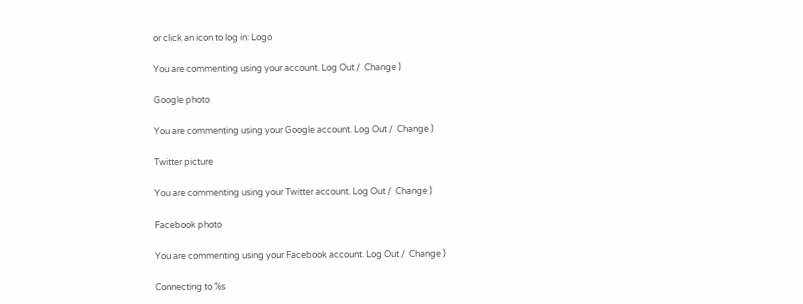or click an icon to log in: Logo

You are commenting using your account. Log Out /  Change )

Google photo

You are commenting using your Google account. Log Out /  Change )

Twitter picture

You are commenting using your Twitter account. Log Out /  Change )

Facebook photo

You are commenting using your Facebook account. Log Out /  Change )

Connecting to %s